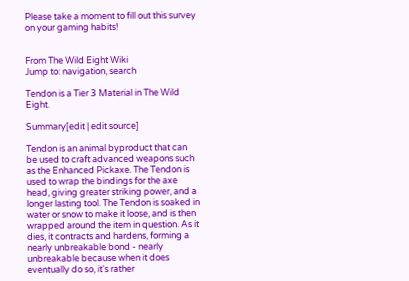Please take a moment to fill out this survey on your gaming habits!


From The Wild Eight Wiki
Jump to: navigation, search

Tendon is a Tier 3 Material in The Wild Eight.

Summary[edit | edit source]

Tendon is an animal byproduct that can be used to craft advanced weapons such as the Enhanced Pickaxe. The Tendon is used to wrap the bindings for the axe head, giving greater striking power, and a longer lasting tool. The Tendon is soaked in water or snow to make it loose, and is then wrapped around the item in question. As it dies, it contracts and hardens, forming a nearly unbreakable bond - nearly unbreakable because when it does eventually do so, it's rather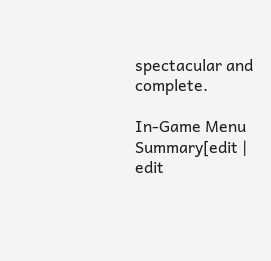spectacular and complete.

In-Game Menu Summary[edit | edit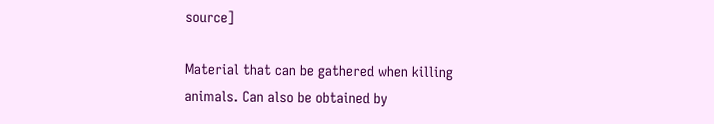source]

Material that can be gathered when killing animals. Can also be obtained by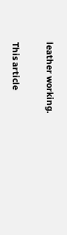leather working.

This article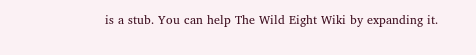is a stub. You can help The Wild Eight Wiki by expanding it.